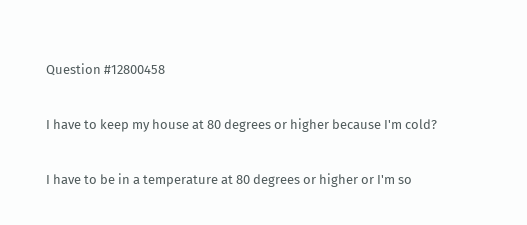Question #12800458

I have to keep my house at 80 degrees or higher because I'm cold?

I have to be in a temperature at 80 degrees or higher or I'm so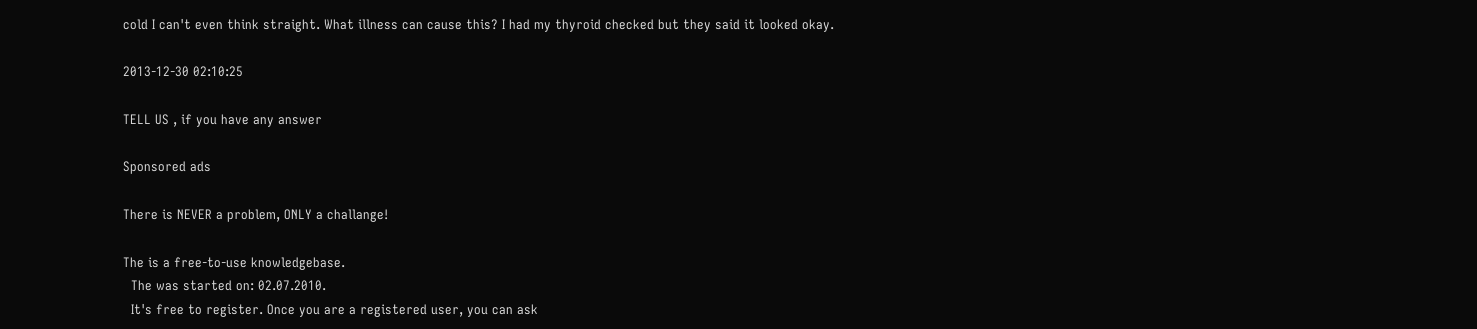cold I can't even think straight. What illness can cause this? I had my thyroid checked but they said it looked okay.

2013-12-30 02:10:25

TELL US , if you have any answer

Sponsored ads

There is NEVER a problem, ONLY a challange!

The is a free-to-use knowledgebase.
  The was started on: 02.07.2010.
  It's free to register. Once you are a registered user, you can ask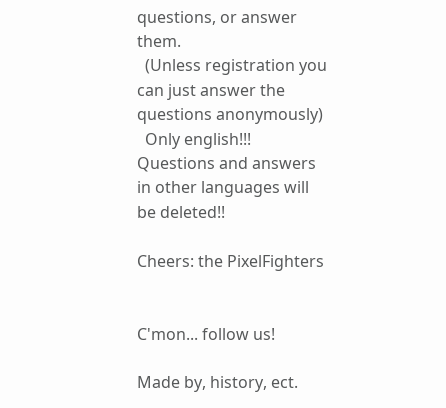questions, or answer them.
  (Unless registration you can just answer the questions anonymously)
  Only english!!! Questions and answers in other languages will be deleted!!

Cheers: the PixelFighters


C'mon... follow us!

Made by, history, ect.